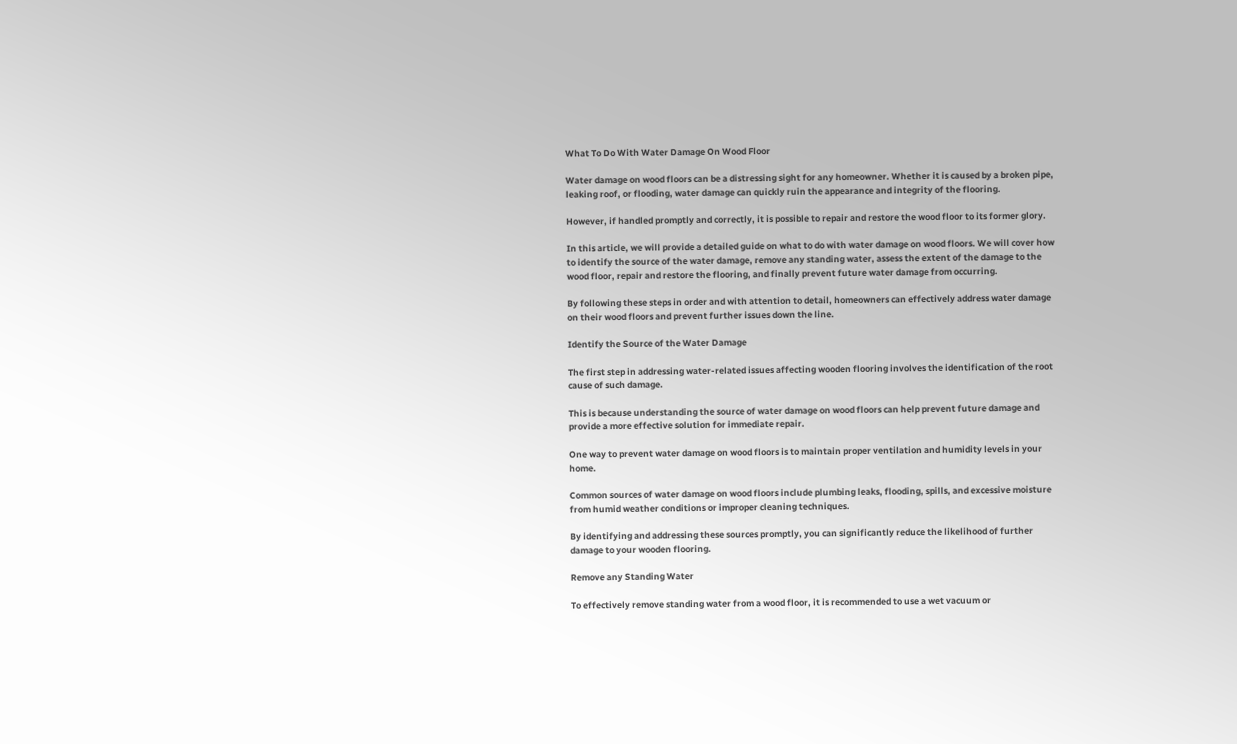What To Do With Water Damage On Wood Floor

Water damage on wood floors can be a distressing sight for any homeowner. Whether it is caused by a broken pipe, leaking roof, or flooding, water damage can quickly ruin the appearance and integrity of the flooring.

However, if handled promptly and correctly, it is possible to repair and restore the wood floor to its former glory.

In this article, we will provide a detailed guide on what to do with water damage on wood floors. We will cover how to identify the source of the water damage, remove any standing water, assess the extent of the damage to the wood floor, repair and restore the flooring, and finally prevent future water damage from occurring.

By following these steps in order and with attention to detail, homeowners can effectively address water damage on their wood floors and prevent further issues down the line.

Identify the Source of the Water Damage

The first step in addressing water-related issues affecting wooden flooring involves the identification of the root cause of such damage.

This is because understanding the source of water damage on wood floors can help prevent future damage and provide a more effective solution for immediate repair.

One way to prevent water damage on wood floors is to maintain proper ventilation and humidity levels in your home.

Common sources of water damage on wood floors include plumbing leaks, flooding, spills, and excessive moisture from humid weather conditions or improper cleaning techniques.

By identifying and addressing these sources promptly, you can significantly reduce the likelihood of further damage to your wooden flooring.

Remove any Standing Water

To effectively remove standing water from a wood floor, it is recommended to use a wet vacuum or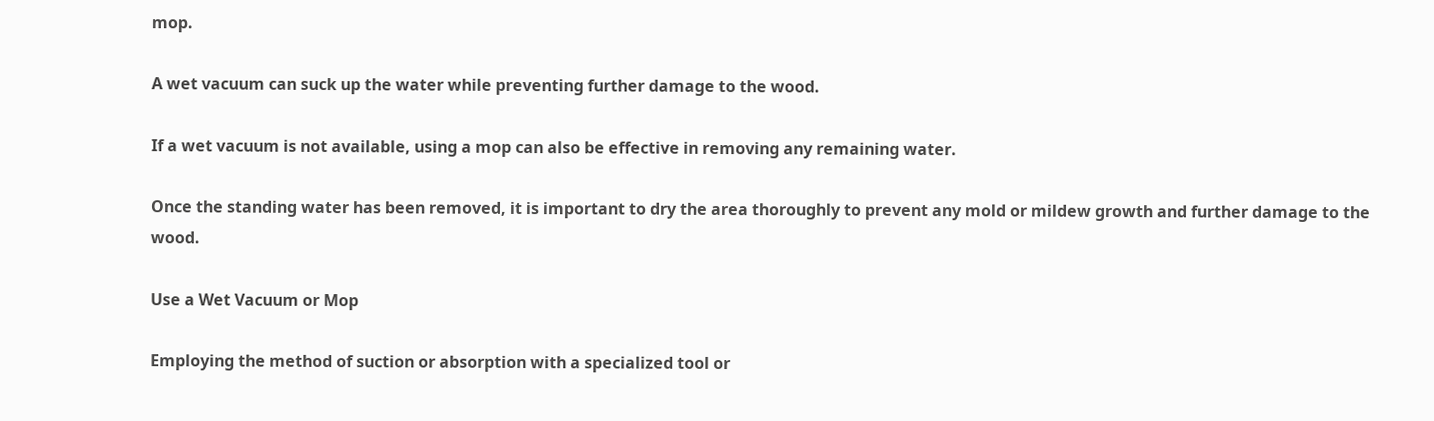mop.

A wet vacuum can suck up the water while preventing further damage to the wood.

If a wet vacuum is not available, using a mop can also be effective in removing any remaining water.

Once the standing water has been removed, it is important to dry the area thoroughly to prevent any mold or mildew growth and further damage to the wood.

Use a Wet Vacuum or Mop

Employing the method of suction or absorption with a specialized tool or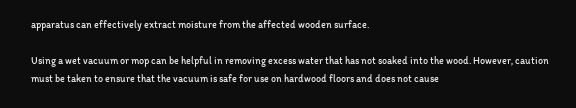apparatus can effectively extract moisture from the affected wooden surface.

Using a wet vacuum or mop can be helpful in removing excess water that has not soaked into the wood. However, caution must be taken to ensure that the vacuum is safe for use on hardwood floors and does not cause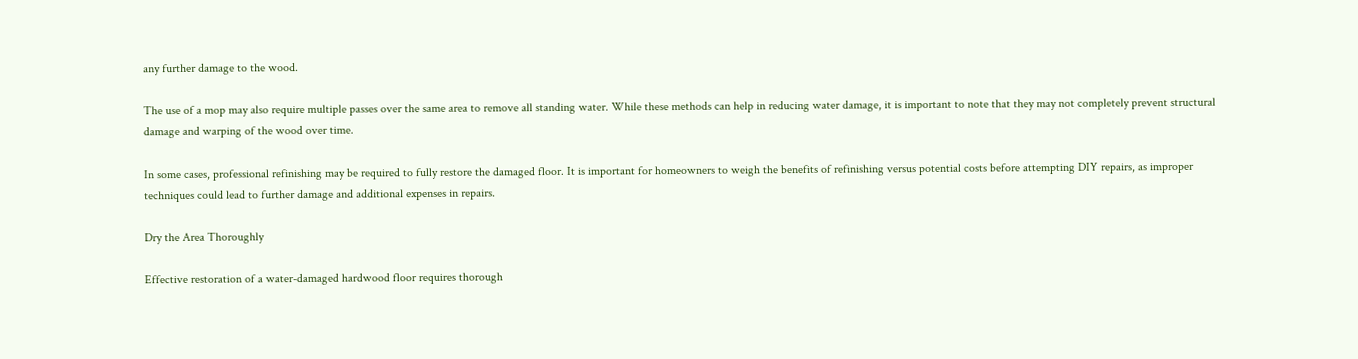any further damage to the wood.

The use of a mop may also require multiple passes over the same area to remove all standing water. While these methods can help in reducing water damage, it is important to note that they may not completely prevent structural damage and warping of the wood over time.

In some cases, professional refinishing may be required to fully restore the damaged floor. It is important for homeowners to weigh the benefits of refinishing versus potential costs before attempting DIY repairs, as improper techniques could lead to further damage and additional expenses in repairs.

Dry the Area Thoroughly

Effective restoration of a water-damaged hardwood floor requires thorough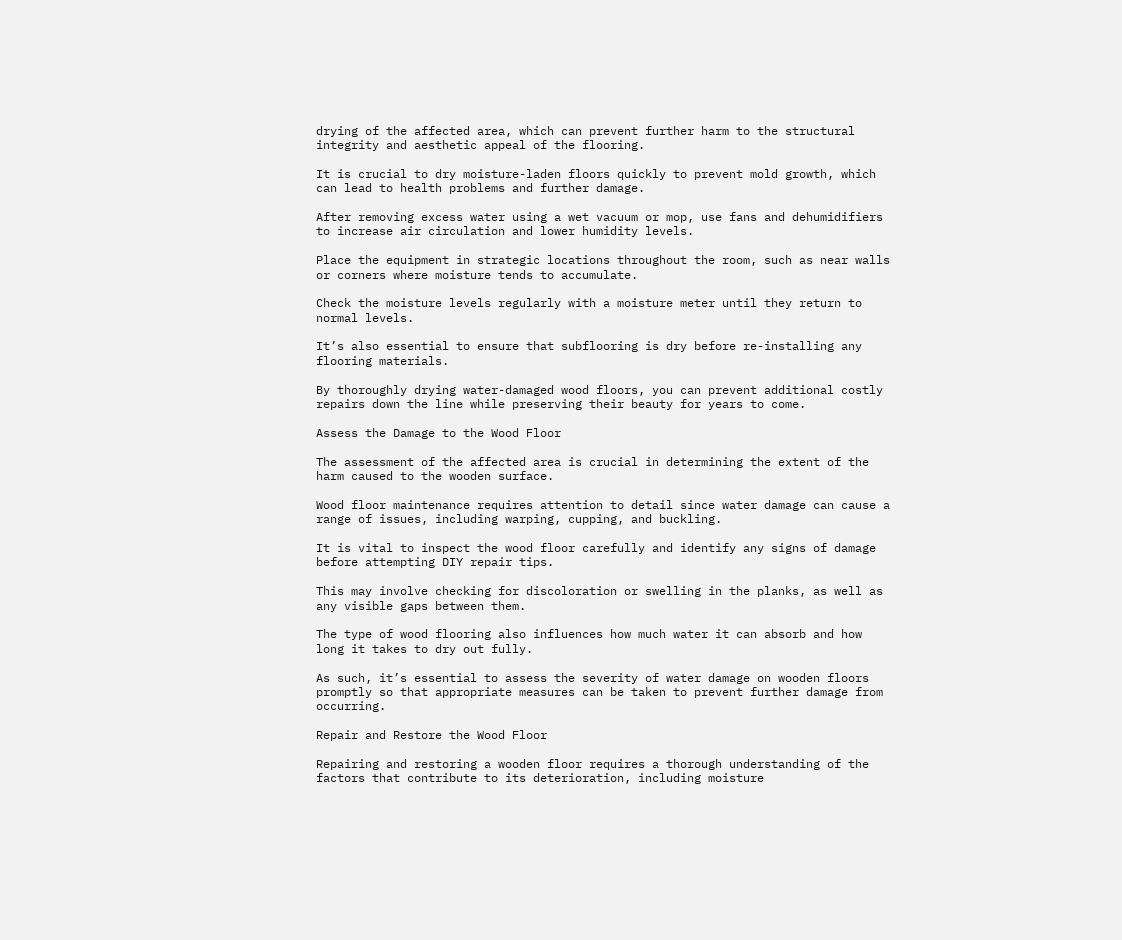drying of the affected area, which can prevent further harm to the structural integrity and aesthetic appeal of the flooring.

It is crucial to dry moisture-laden floors quickly to prevent mold growth, which can lead to health problems and further damage.

After removing excess water using a wet vacuum or mop, use fans and dehumidifiers to increase air circulation and lower humidity levels.

Place the equipment in strategic locations throughout the room, such as near walls or corners where moisture tends to accumulate.

Check the moisture levels regularly with a moisture meter until they return to normal levels.

It’s also essential to ensure that subflooring is dry before re-installing any flooring materials.

By thoroughly drying water-damaged wood floors, you can prevent additional costly repairs down the line while preserving their beauty for years to come.

Assess the Damage to the Wood Floor

The assessment of the affected area is crucial in determining the extent of the harm caused to the wooden surface.

Wood floor maintenance requires attention to detail since water damage can cause a range of issues, including warping, cupping, and buckling.

It is vital to inspect the wood floor carefully and identify any signs of damage before attempting DIY repair tips.

This may involve checking for discoloration or swelling in the planks, as well as any visible gaps between them.

The type of wood flooring also influences how much water it can absorb and how long it takes to dry out fully.

As such, it’s essential to assess the severity of water damage on wooden floors promptly so that appropriate measures can be taken to prevent further damage from occurring.

Repair and Restore the Wood Floor

Repairing and restoring a wooden floor requires a thorough understanding of the factors that contribute to its deterioration, including moisture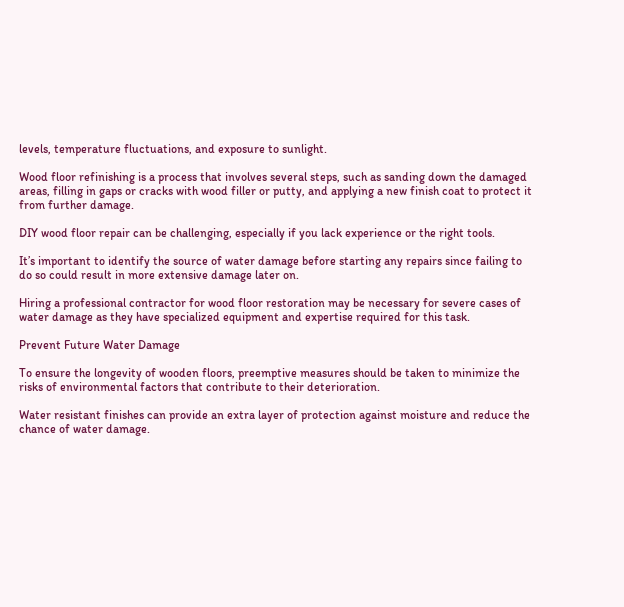levels, temperature fluctuations, and exposure to sunlight.

Wood floor refinishing is a process that involves several steps, such as sanding down the damaged areas, filling in gaps or cracks with wood filler or putty, and applying a new finish coat to protect it from further damage.

DIY wood floor repair can be challenging, especially if you lack experience or the right tools.

It’s important to identify the source of water damage before starting any repairs since failing to do so could result in more extensive damage later on.

Hiring a professional contractor for wood floor restoration may be necessary for severe cases of water damage as they have specialized equipment and expertise required for this task.

Prevent Future Water Damage

To ensure the longevity of wooden floors, preemptive measures should be taken to minimize the risks of environmental factors that contribute to their deterioration.

Water resistant finishes can provide an extra layer of protection against moisture and reduce the chance of water damage.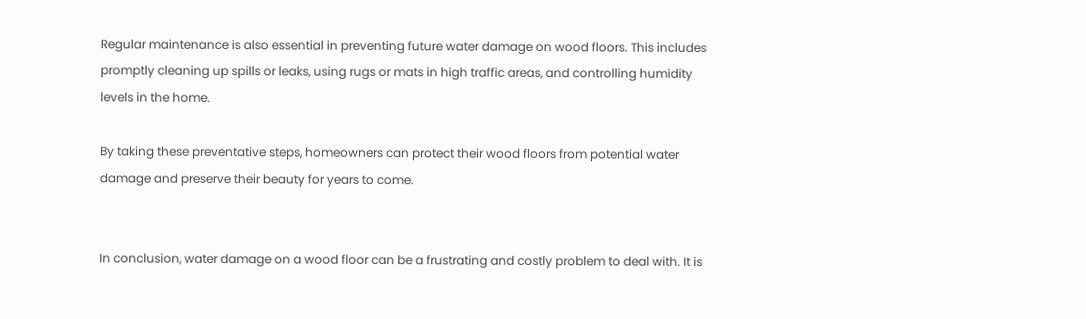Regular maintenance is also essential in preventing future water damage on wood floors. This includes promptly cleaning up spills or leaks, using rugs or mats in high traffic areas, and controlling humidity levels in the home.

By taking these preventative steps, homeowners can protect their wood floors from potential water damage and preserve their beauty for years to come.


In conclusion, water damage on a wood floor can be a frustrating and costly problem to deal with. It is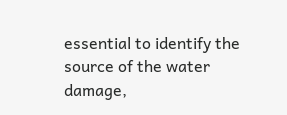essential to identify the source of the water damage,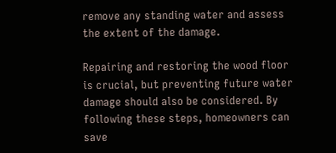remove any standing water and assess the extent of the damage.

Repairing and restoring the wood floor is crucial, but preventing future water damage should also be considered. By following these steps, homeowners can save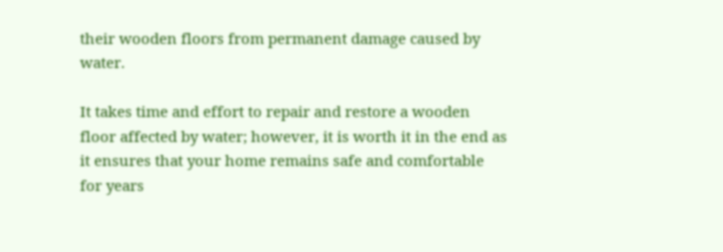their wooden floors from permanent damage caused by water.

It takes time and effort to repair and restore a wooden floor affected by water; however, it is worth it in the end as it ensures that your home remains safe and comfortable for years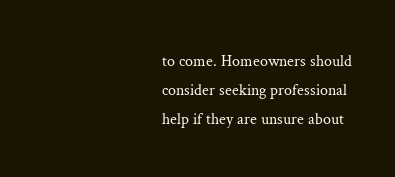to come. Homeowners should consider seeking professional help if they are unsure about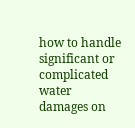how to handle significant or complicated water damages on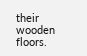their wooden floors.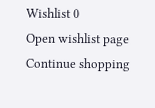Wishlist 0
Open wishlist page Continue shopping